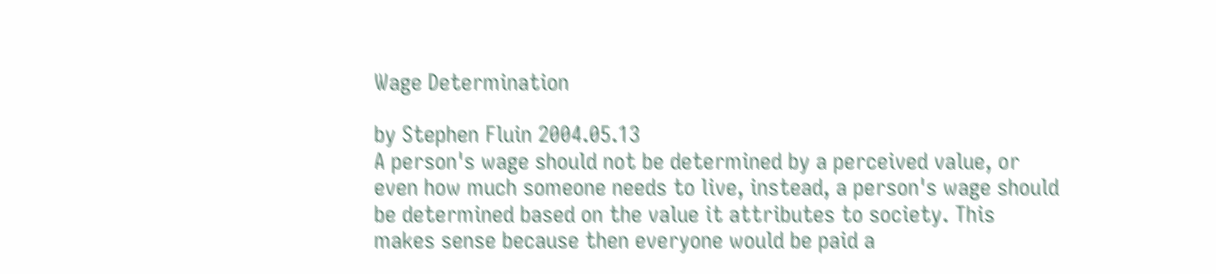Wage Determination

by Stephen Fluin 2004.05.13
A person's wage should not be determined by a perceived value, or even how much someone needs to live, instead, a person's wage should be determined based on the value it attributes to society. This makes sense because then everyone would be paid a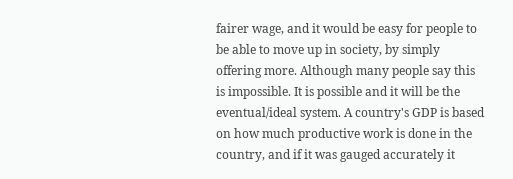fairer wage, and it would be easy for people to be able to move up in society, by simply offering more. Although many people say this is impossible. It is possible and it will be the eventual/ideal system. A country's GDP is based on how much productive work is done in the country, and if it was gauged accurately it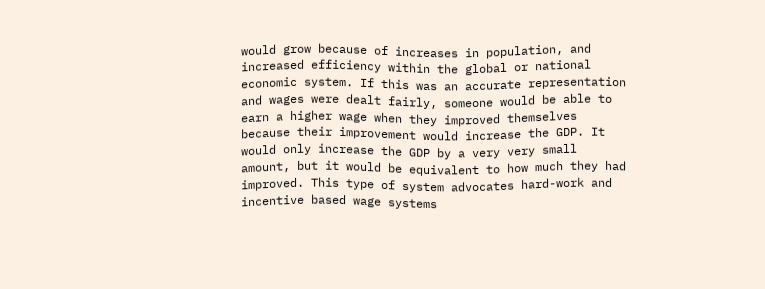would grow because of increases in population, and increased efficiency within the global or national economic system. If this was an accurate representation and wages were dealt fairly, someone would be able to earn a higher wage when they improved themselves because their improvement would increase the GDP. It would only increase the GDP by a very very small amount, but it would be equivalent to how much they had improved. This type of system advocates hard-work and incentive based wage systems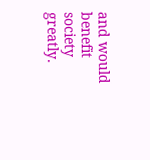and would benefit society greatly.